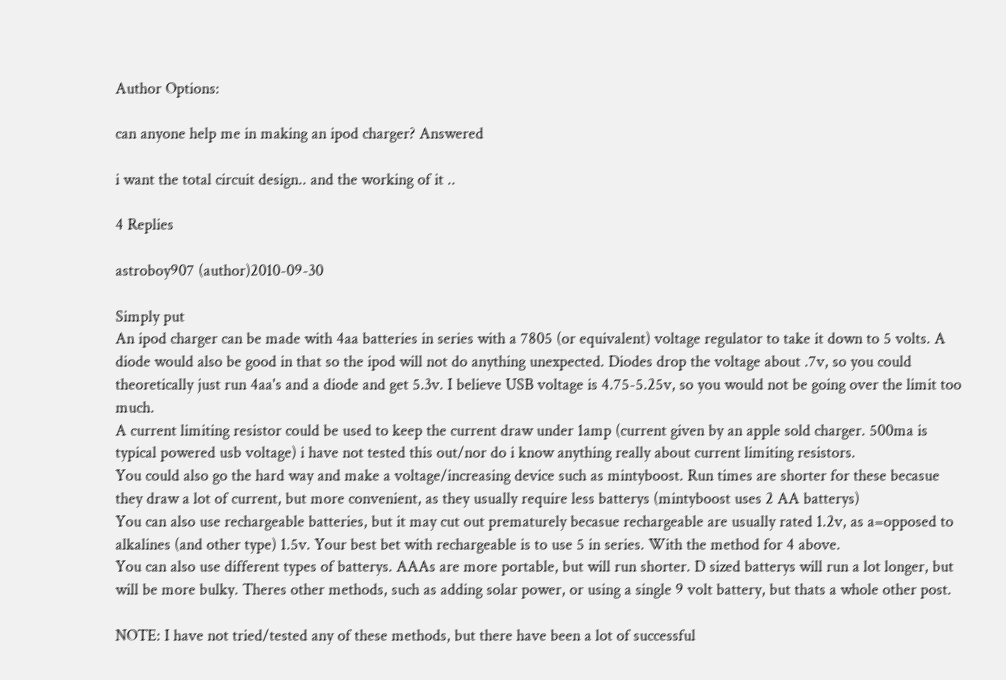Author Options:

can anyone help me in making an ipod charger? Answered

i want the total circuit design.. and the working of it ..

4 Replies

astroboy907 (author)2010-09-30

Simply put
An ipod charger can be made with 4aa batteries in series with a 7805 (or equivalent) voltage regulator to take it down to 5 volts. A diode would also be good in that so the ipod will not do anything unexpected. Diodes drop the voltage about .7v, so you could theoretically just run 4aa's and a diode and get 5.3v. I believe USB voltage is 4.75-5.25v, so you would not be going over the limit too much.
A current limiting resistor could be used to keep the current draw under 1amp (current given by an apple sold charger. 500ma is typical powered usb voltage) i have not tested this out/nor do i know anything really about current limiting resistors.
You could also go the hard way and make a voltage/increasing device such as mintyboost. Run times are shorter for these becasue they draw a lot of current, but more convenient, as they usually require less batterys (mintyboost uses 2 AA batterys)
You can also use rechargeable batteries, but it may cut out prematurely becasue rechargeable are usually rated 1.2v, as a=opposed to alkalines (and other type) 1.5v. Your best bet with rechargeable is to use 5 in series. With the method for 4 above.
You can also use different types of batterys. AAAs are more portable, but will run shorter. D sized batterys will run a lot longer, but will be more bulky. Theres other methods, such as adding solar power, or using a single 9 volt battery, but thats a whole other post.

NOTE: I have not tried/tested any of these methods, but there have been a lot of successful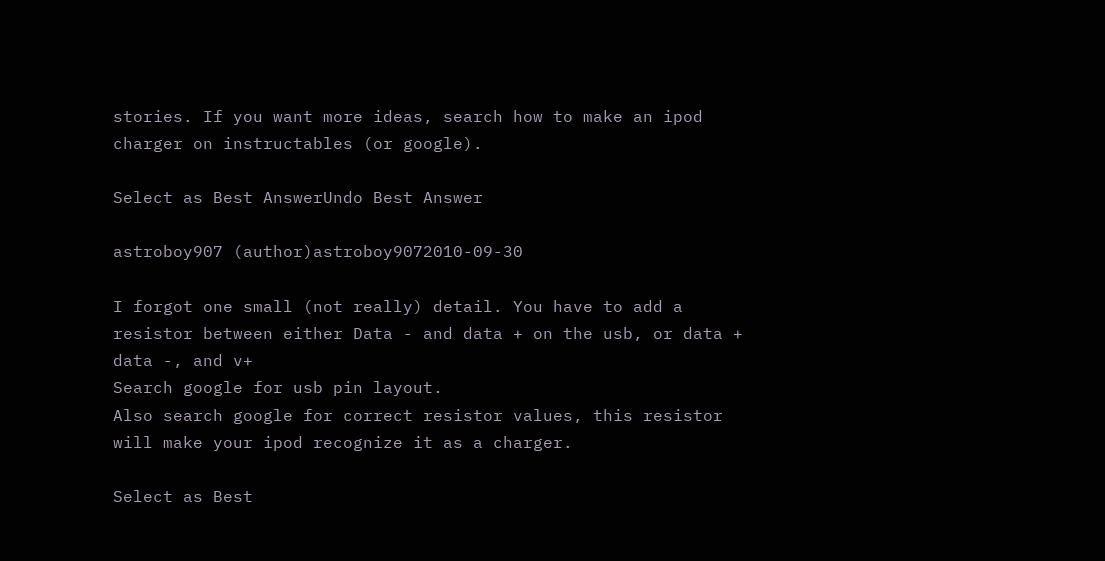stories. If you want more ideas, search how to make an ipod charger on instructables (or google).

Select as Best AnswerUndo Best Answer

astroboy907 (author)astroboy9072010-09-30

I forgot one small (not really) detail. You have to add a resistor between either Data - and data + on the usb, or data + data -, and v+
Search google for usb pin layout.
Also search google for correct resistor values, this resistor will make your ipod recognize it as a charger.

Select as Best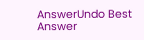AnswerUndo Best Answer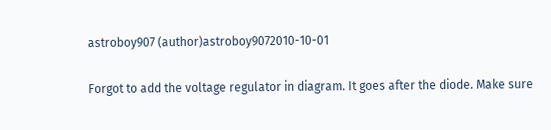astroboy907 (author)astroboy9072010-10-01

Forgot to add the voltage regulator in diagram. It goes after the diode. Make sure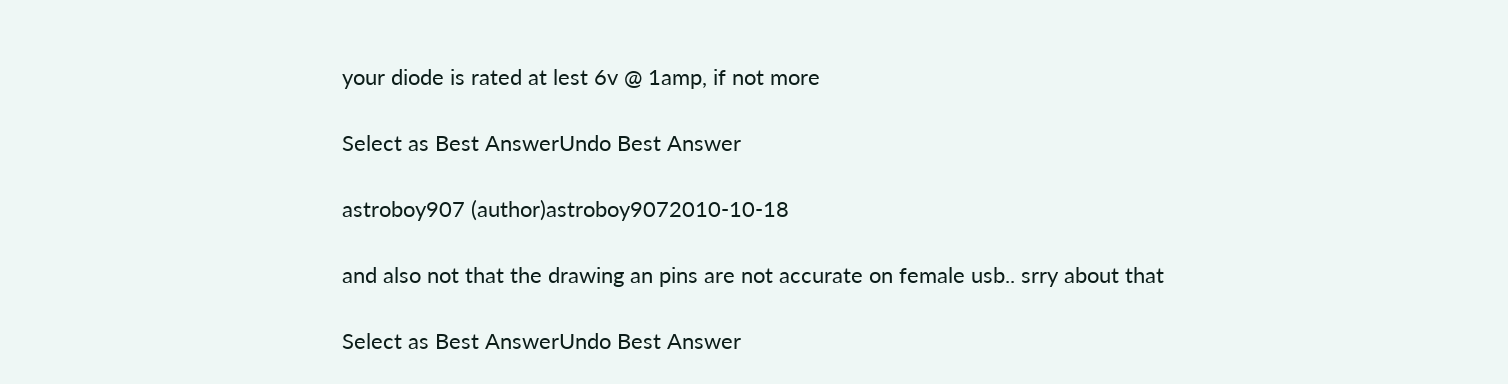your diode is rated at lest 6v @ 1amp, if not more

Select as Best AnswerUndo Best Answer

astroboy907 (author)astroboy9072010-10-18

and also not that the drawing an pins are not accurate on female usb.. srry about that

Select as Best AnswerUndo Best Answer